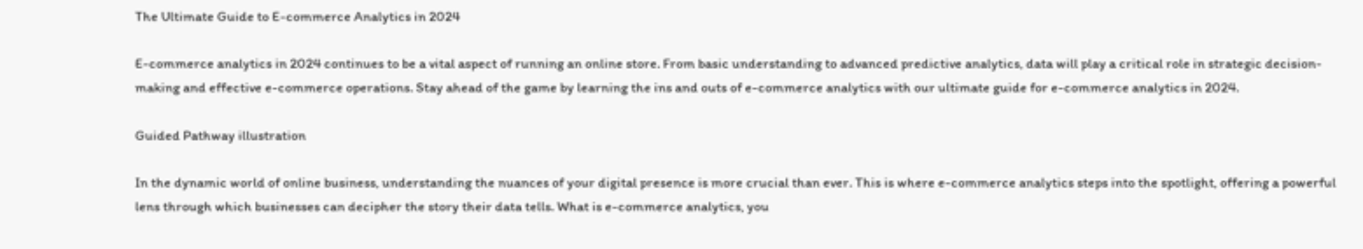The Ultimate Guide to E-commerce Analytics in 2024

E-commerce analytics in 2024 continues to be a vital aspect of running an online store. From basic understanding to advanced predictive analytics, data will play a critical role in strategic decision-making and effective e-commerce operations. Stay ahead of the game by learning the ins and outs of e-commerce analytics with our ultimate guide for e-commerce analytics in 2024.

Guided Pathway illustration

In the dynamic world of online business, understanding the nuances of your digital presence is more crucial than ever. This is where e-commerce analytics steps into the spotlight, offering a powerful lens through which businesses can decipher the story their data tells. What is e-commerce analytics, you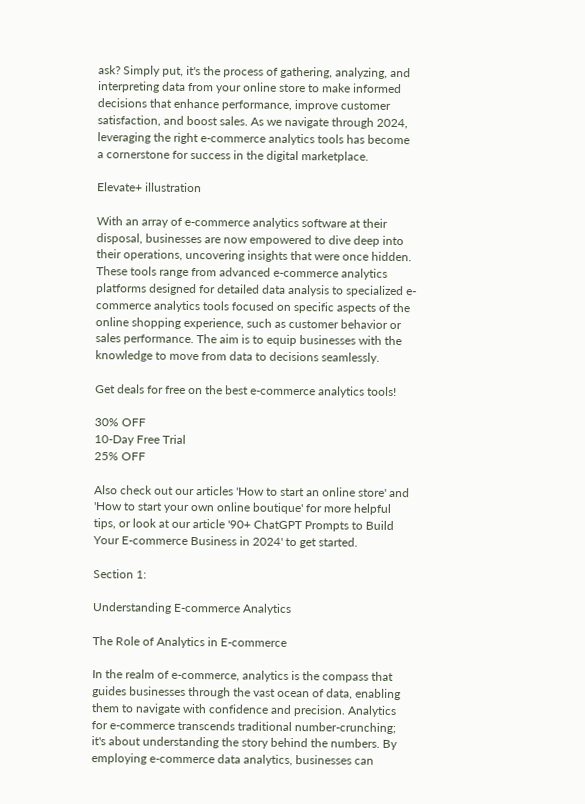ask? Simply put, it's the process of gathering, analyzing, and interpreting data from your online store to make informed decisions that enhance performance, improve customer satisfaction, and boost sales. As we navigate through 2024, leveraging the right e-commerce analytics tools has become a cornerstone for success in the digital marketplace.

Elevate+ illustration

With an array of e-commerce analytics software at their disposal, businesses are now empowered to dive deep into their operations, uncovering insights that were once hidden. These tools range from advanced e-commerce analytics platforms designed for detailed data analysis to specialized e-commerce analytics tools focused on specific aspects of the online shopping experience, such as customer behavior or sales performance. The aim is to equip businesses with the knowledge to move from data to decisions seamlessly.

Get deals for free on the best e-commerce analytics tools!

30% OFF
10-Day Free Trial
25% OFF

Also check out our articles 'How to start an online store' and 'How to start your own online boutique' for more helpful tips, or look at our article '90+ ChatGPT Prompts to Build Your E-commerce Business in 2024' to get started.

Section 1:

Understanding E-commerce Analytics

The Role of Analytics in E-commerce

In the realm of e-commerce, analytics is the compass that guides businesses through the vast ocean of data, enabling them to navigate with confidence and precision. Analytics for e-commerce transcends traditional number-crunching; it's about understanding the story behind the numbers. By employing e-commerce data analytics, businesses can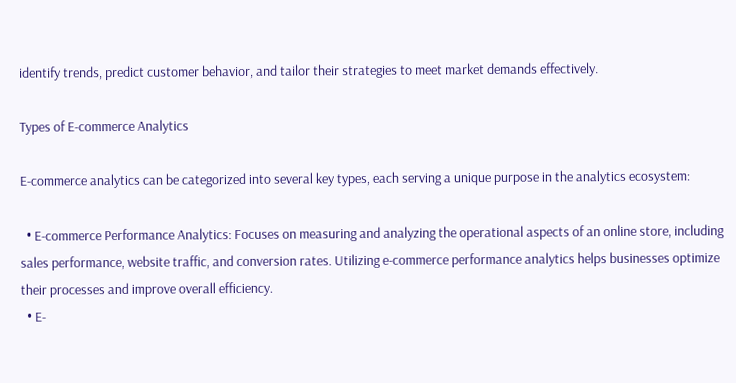identify trends, predict customer behavior, and tailor their strategies to meet market demands effectively.

Types of E-commerce Analytics

E-commerce analytics can be categorized into several key types, each serving a unique purpose in the analytics ecosystem:

  • E-commerce Performance Analytics: Focuses on measuring and analyzing the operational aspects of an online store, including sales performance, website traffic, and conversion rates. Utilizing e-commerce performance analytics helps businesses optimize their processes and improve overall efficiency.
  • E-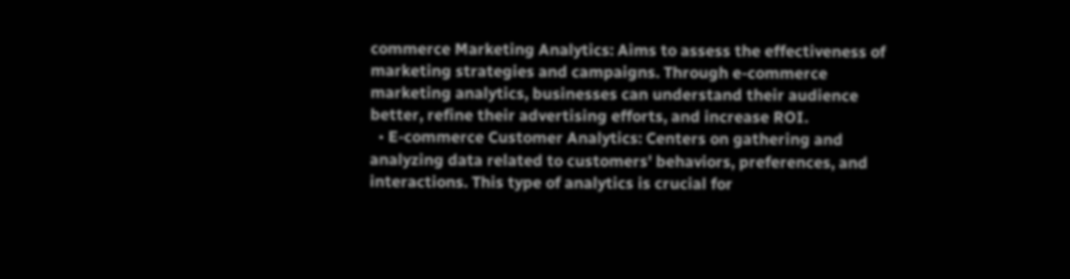commerce Marketing Analytics: Aims to assess the effectiveness of marketing strategies and campaigns. Through e-commerce marketing analytics, businesses can understand their audience better, refine their advertising efforts, and increase ROI.
  • E-commerce Customer Analytics: Centers on gathering and analyzing data related to customers' behaviors, preferences, and interactions. This type of analytics is crucial for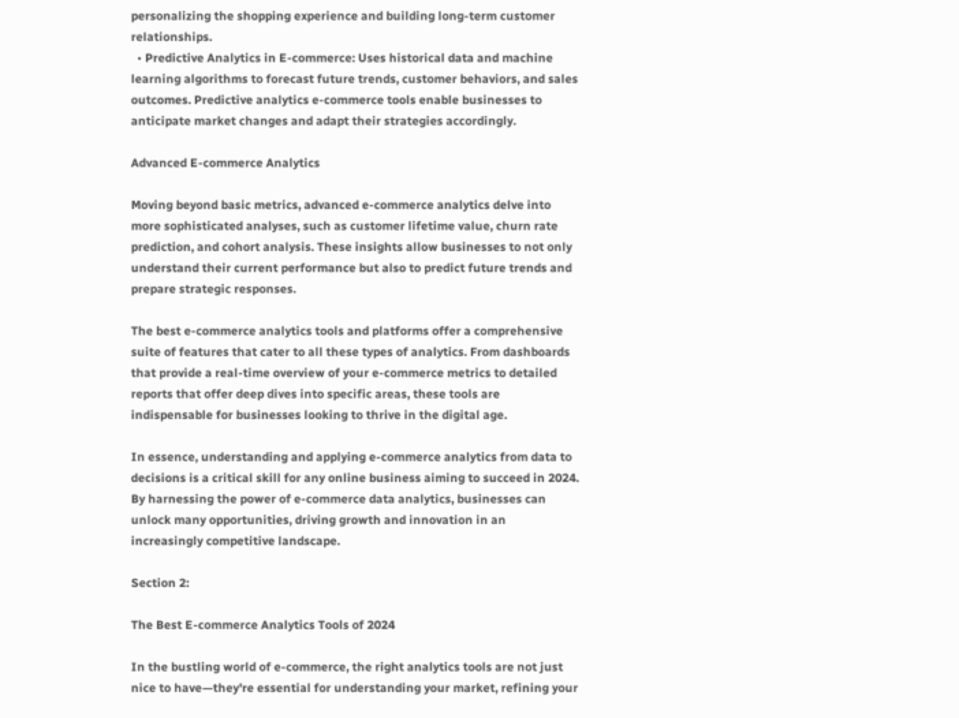personalizing the shopping experience and building long-term customer relationships.
  • Predictive Analytics in E-commerce: Uses historical data and machine learning algorithms to forecast future trends, customer behaviors, and sales outcomes. Predictive analytics e-commerce tools enable businesses to anticipate market changes and adapt their strategies accordingly.

Advanced E-commerce Analytics

Moving beyond basic metrics, advanced e-commerce analytics delve into more sophisticated analyses, such as customer lifetime value, churn rate prediction, and cohort analysis. These insights allow businesses to not only understand their current performance but also to predict future trends and prepare strategic responses.

The best e-commerce analytics tools and platforms offer a comprehensive suite of features that cater to all these types of analytics. From dashboards that provide a real-time overview of your e-commerce metrics to detailed reports that offer deep dives into specific areas, these tools are indispensable for businesses looking to thrive in the digital age.

In essence, understanding and applying e-commerce analytics from data to decisions is a critical skill for any online business aiming to succeed in 2024. By harnessing the power of e-commerce data analytics, businesses can unlock many opportunities, driving growth and innovation in an increasingly competitive landscape.

Section 2:

The Best E-commerce Analytics Tools of 2024

In the bustling world of e-commerce, the right analytics tools are not just nice to have—they're essential for understanding your market, refining your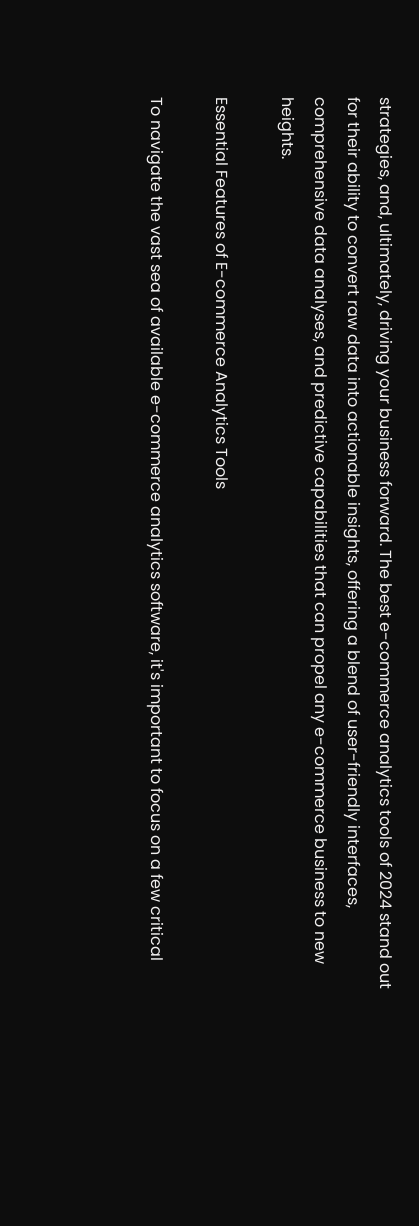strategies, and, ultimately, driving your business forward. The best e-commerce analytics tools of 2024 stand out for their ability to convert raw data into actionable insights, offering a blend of user-friendly interfaces, comprehensive data analyses, and predictive capabilities that can propel any e-commerce business to new heights.

Essential Features of E-commerce Analytics Tools

To navigate the vast sea of available e-commerce analytics software, it's important to focus on a few critical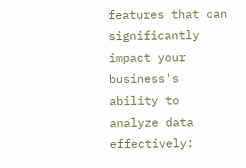features that can significantly impact your business's ability to analyze data effectively: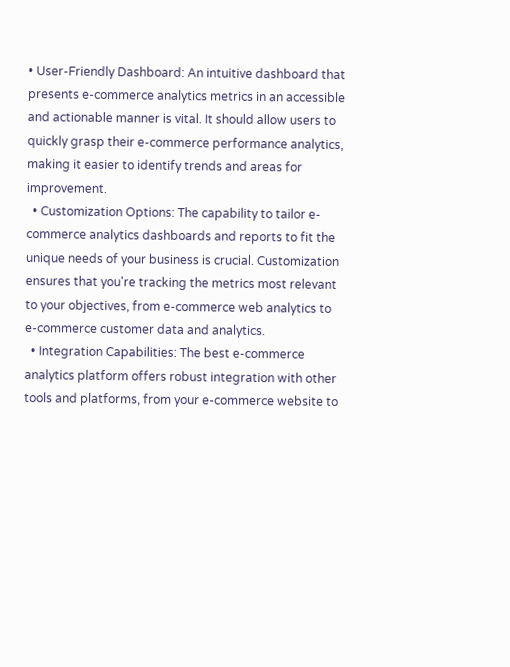• User-Friendly Dashboard: An intuitive dashboard that presents e-commerce analytics metrics in an accessible and actionable manner is vital. It should allow users to quickly grasp their e-commerce performance analytics, making it easier to identify trends and areas for improvement.
  • Customization Options: The capability to tailor e-commerce analytics dashboards and reports to fit the unique needs of your business is crucial. Customization ensures that you're tracking the metrics most relevant to your objectives, from e-commerce web analytics to e-commerce customer data and analytics.
  • Integration Capabilities: The best e-commerce analytics platform offers robust integration with other tools and platforms, from your e-commerce website to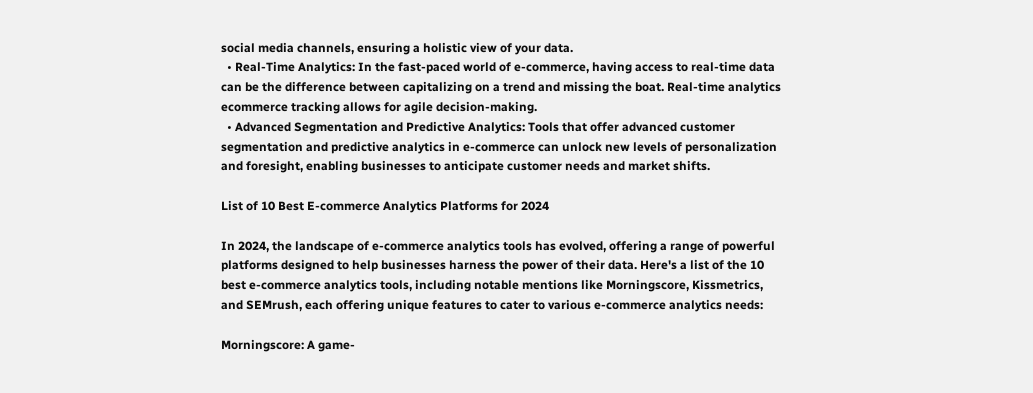social media channels, ensuring a holistic view of your data.
  • Real-Time Analytics: In the fast-paced world of e-commerce, having access to real-time data can be the difference between capitalizing on a trend and missing the boat. Real-time analytics ecommerce tracking allows for agile decision-making.
  • Advanced Segmentation and Predictive Analytics: Tools that offer advanced customer segmentation and predictive analytics in e-commerce can unlock new levels of personalization and foresight, enabling businesses to anticipate customer needs and market shifts.

List of 10 Best E-commerce Analytics Platforms for 2024

In 2024, the landscape of e-commerce analytics tools has evolved, offering a range of powerful platforms designed to help businesses harness the power of their data. Here's a list of the 10 best e-commerce analytics tools, including notable mentions like Morningscore, Kissmetrics, and SEMrush, each offering unique features to cater to various e-commerce analytics needs:

Morningscore: A game-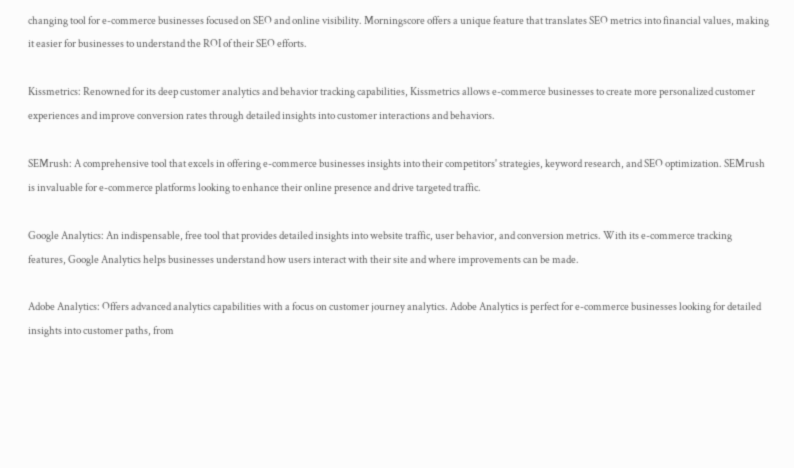changing tool for e-commerce businesses focused on SEO and online visibility. Morningscore offers a unique feature that translates SEO metrics into financial values, making it easier for businesses to understand the ROI of their SEO efforts.

Kissmetrics: Renowned for its deep customer analytics and behavior tracking capabilities, Kissmetrics allows e-commerce businesses to create more personalized customer experiences and improve conversion rates through detailed insights into customer interactions and behaviors.

SEMrush: A comprehensive tool that excels in offering e-commerce businesses insights into their competitors' strategies, keyword research, and SEO optimization. SEMrush is invaluable for e-commerce platforms looking to enhance their online presence and drive targeted traffic.

Google Analytics: An indispensable, free tool that provides detailed insights into website traffic, user behavior, and conversion metrics. With its e-commerce tracking features, Google Analytics helps businesses understand how users interact with their site and where improvements can be made.

Adobe Analytics: Offers advanced analytics capabilities with a focus on customer journey analytics. Adobe Analytics is perfect for e-commerce businesses looking for detailed insights into customer paths, from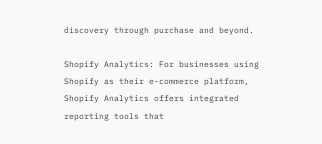discovery through purchase and beyond.

Shopify Analytics: For businesses using Shopify as their e-commerce platform, Shopify Analytics offers integrated reporting tools that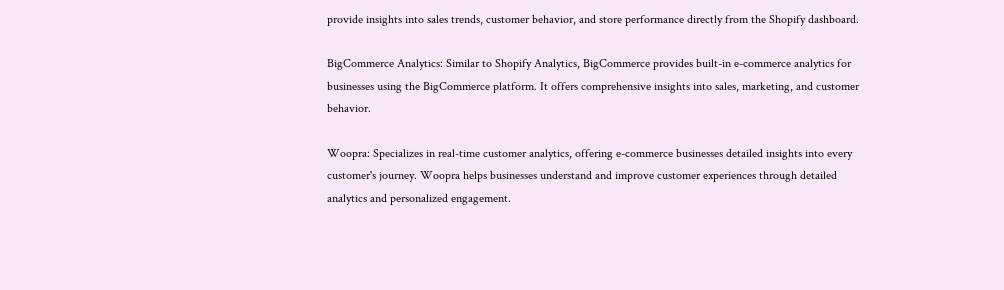provide insights into sales trends, customer behavior, and store performance directly from the Shopify dashboard.

BigCommerce Analytics: Similar to Shopify Analytics, BigCommerce provides built-in e-commerce analytics for businesses using the BigCommerce platform. It offers comprehensive insights into sales, marketing, and customer behavior.

Woopra: Specializes in real-time customer analytics, offering e-commerce businesses detailed insights into every customer's journey. Woopra helps businesses understand and improve customer experiences through detailed analytics and personalized engagement.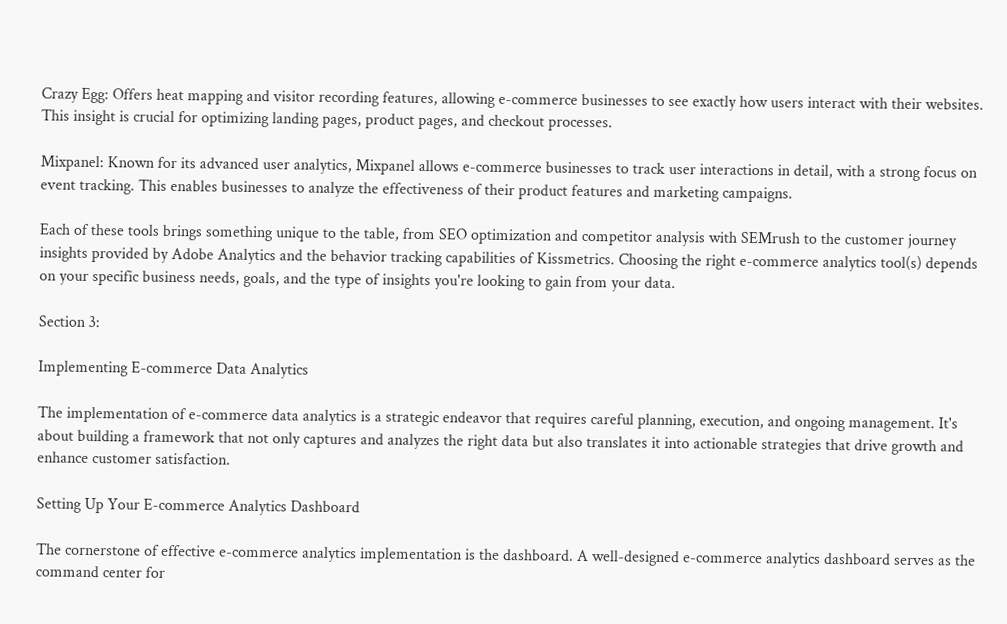Crazy Egg: Offers heat mapping and visitor recording features, allowing e-commerce businesses to see exactly how users interact with their websites. This insight is crucial for optimizing landing pages, product pages, and checkout processes.

Mixpanel: Known for its advanced user analytics, Mixpanel allows e-commerce businesses to track user interactions in detail, with a strong focus on event tracking. This enables businesses to analyze the effectiveness of their product features and marketing campaigns.

Each of these tools brings something unique to the table, from SEO optimization and competitor analysis with SEMrush to the customer journey insights provided by Adobe Analytics and the behavior tracking capabilities of Kissmetrics. Choosing the right e-commerce analytics tool(s) depends on your specific business needs, goals, and the type of insights you're looking to gain from your data.

Section 3:

Implementing E-commerce Data Analytics

The implementation of e-commerce data analytics is a strategic endeavor that requires careful planning, execution, and ongoing management. It's about building a framework that not only captures and analyzes the right data but also translates it into actionable strategies that drive growth and enhance customer satisfaction.

Setting Up Your E-commerce Analytics Dashboard

The cornerstone of effective e-commerce analytics implementation is the dashboard. A well-designed e-commerce analytics dashboard serves as the command center for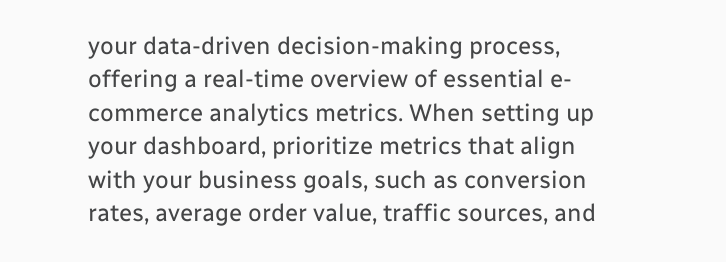your data-driven decision-making process, offering a real-time overview of essential e-commerce analytics metrics. When setting up your dashboard, prioritize metrics that align with your business goals, such as conversion rates, average order value, traffic sources, and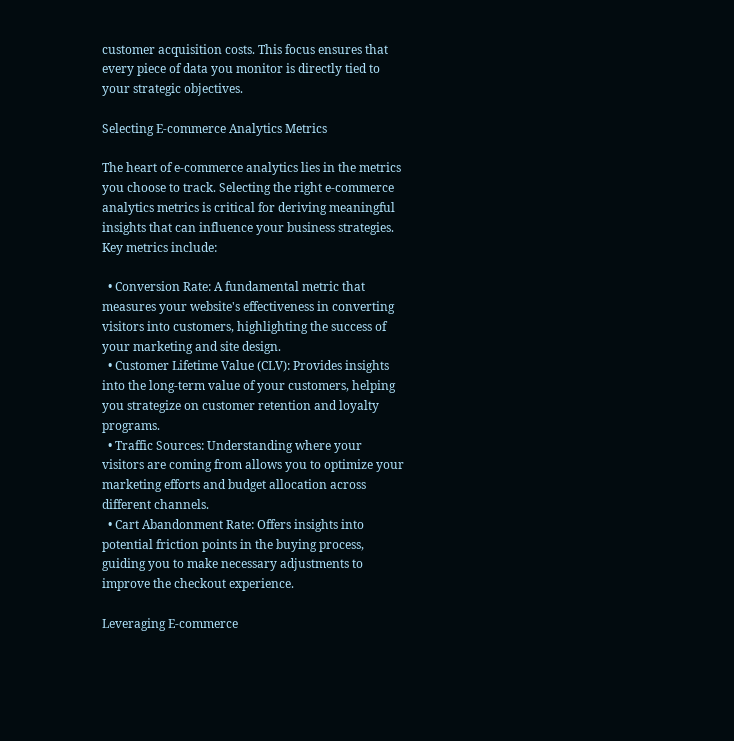customer acquisition costs. This focus ensures that every piece of data you monitor is directly tied to your strategic objectives.

Selecting E-commerce Analytics Metrics

The heart of e-commerce analytics lies in the metrics you choose to track. Selecting the right e-commerce analytics metrics is critical for deriving meaningful insights that can influence your business strategies. Key metrics include:

  • Conversion Rate: A fundamental metric that measures your website's effectiveness in converting visitors into customers, highlighting the success of your marketing and site design.
  • Customer Lifetime Value (CLV): Provides insights into the long-term value of your customers, helping you strategize on customer retention and loyalty programs.
  • Traffic Sources: Understanding where your visitors are coming from allows you to optimize your marketing efforts and budget allocation across different channels.
  • Cart Abandonment Rate: Offers insights into potential friction points in the buying process, guiding you to make necessary adjustments to improve the checkout experience.

Leveraging E-commerce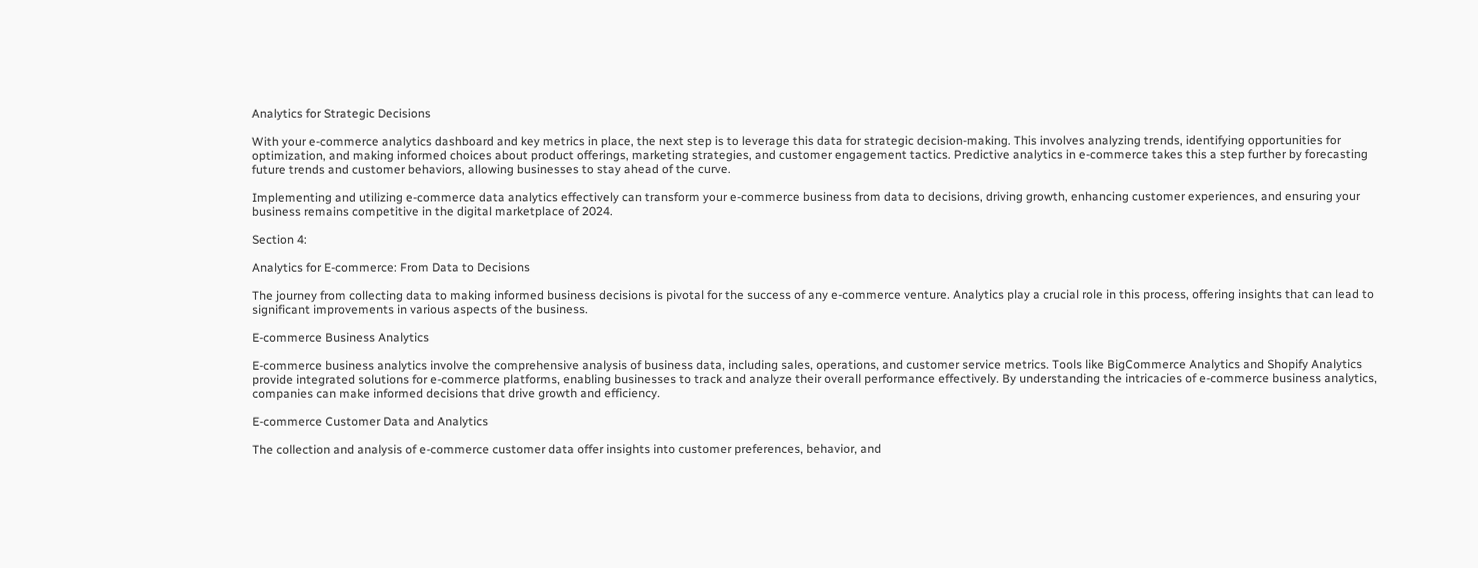Analytics for Strategic Decisions

With your e-commerce analytics dashboard and key metrics in place, the next step is to leverage this data for strategic decision-making. This involves analyzing trends, identifying opportunities for optimization, and making informed choices about product offerings, marketing strategies, and customer engagement tactics. Predictive analytics in e-commerce takes this a step further by forecasting future trends and customer behaviors, allowing businesses to stay ahead of the curve.

Implementing and utilizing e-commerce data analytics effectively can transform your e-commerce business from data to decisions, driving growth, enhancing customer experiences, and ensuring your business remains competitive in the digital marketplace of 2024.

Section 4:

Analytics for E-commerce: From Data to Decisions

The journey from collecting data to making informed business decisions is pivotal for the success of any e-commerce venture. Analytics play a crucial role in this process, offering insights that can lead to significant improvements in various aspects of the business.

E-commerce Business Analytics

E-commerce business analytics involve the comprehensive analysis of business data, including sales, operations, and customer service metrics. Tools like BigCommerce Analytics and Shopify Analytics provide integrated solutions for e-commerce platforms, enabling businesses to track and analyze their overall performance effectively. By understanding the intricacies of e-commerce business analytics, companies can make informed decisions that drive growth and efficiency.

E-commerce Customer Data and Analytics

The collection and analysis of e-commerce customer data offer insights into customer preferences, behavior, and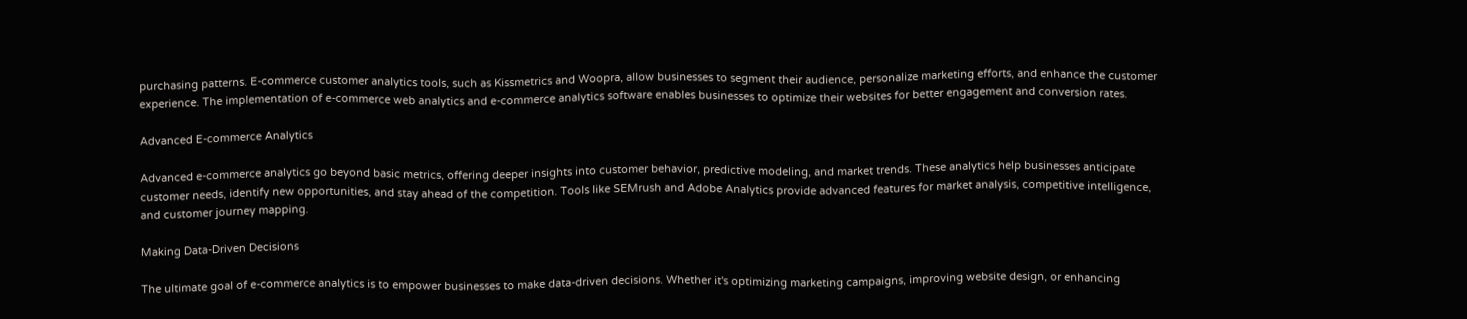purchasing patterns. E-commerce customer analytics tools, such as Kissmetrics and Woopra, allow businesses to segment their audience, personalize marketing efforts, and enhance the customer experience. The implementation of e-commerce web analytics and e-commerce analytics software enables businesses to optimize their websites for better engagement and conversion rates.

Advanced E-commerce Analytics

Advanced e-commerce analytics go beyond basic metrics, offering deeper insights into customer behavior, predictive modeling, and market trends. These analytics help businesses anticipate customer needs, identify new opportunities, and stay ahead of the competition. Tools like SEMrush and Adobe Analytics provide advanced features for market analysis, competitive intelligence, and customer journey mapping.

Making Data-Driven Decisions

The ultimate goal of e-commerce analytics is to empower businesses to make data-driven decisions. Whether it's optimizing marketing campaigns, improving website design, or enhancing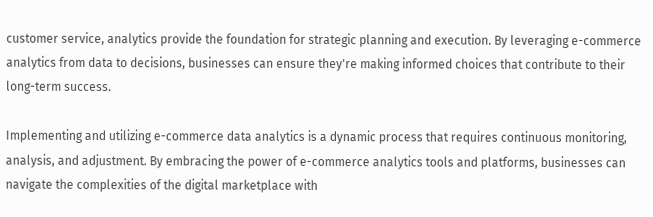customer service, analytics provide the foundation for strategic planning and execution. By leveraging e-commerce analytics from data to decisions, businesses can ensure they're making informed choices that contribute to their long-term success.

Implementing and utilizing e-commerce data analytics is a dynamic process that requires continuous monitoring, analysis, and adjustment. By embracing the power of e-commerce analytics tools and platforms, businesses can navigate the complexities of the digital marketplace with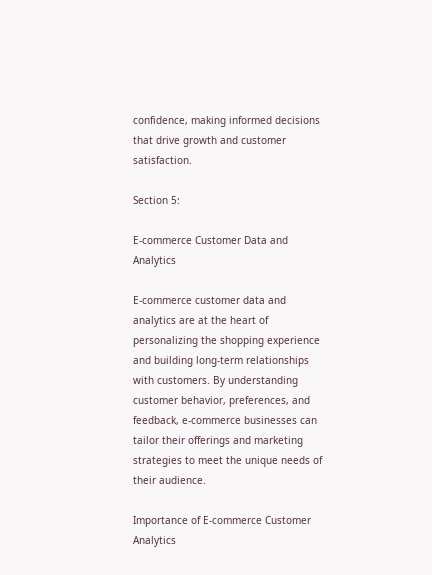confidence, making informed decisions that drive growth and customer satisfaction.

Section 5:

E-commerce Customer Data and Analytics

E-commerce customer data and analytics are at the heart of personalizing the shopping experience and building long-term relationships with customers. By understanding customer behavior, preferences, and feedback, e-commerce businesses can tailor their offerings and marketing strategies to meet the unique needs of their audience.

Importance of E-commerce Customer Analytics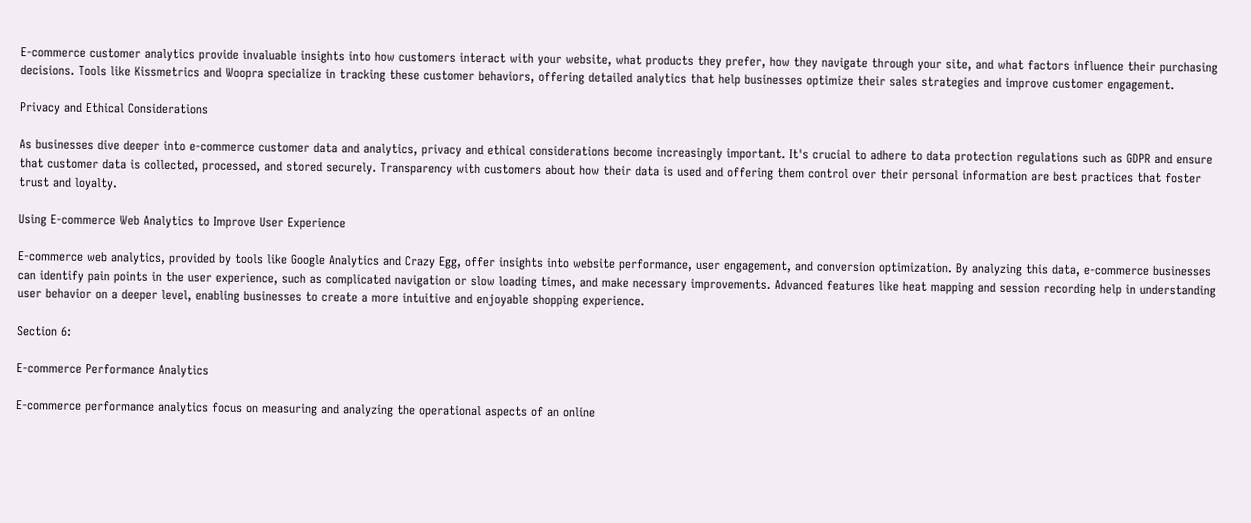E-commerce customer analytics provide invaluable insights into how customers interact with your website, what products they prefer, how they navigate through your site, and what factors influence their purchasing decisions. Tools like Kissmetrics and Woopra specialize in tracking these customer behaviors, offering detailed analytics that help businesses optimize their sales strategies and improve customer engagement.

Privacy and Ethical Considerations

As businesses dive deeper into e-commerce customer data and analytics, privacy and ethical considerations become increasingly important. It's crucial to adhere to data protection regulations such as GDPR and ensure that customer data is collected, processed, and stored securely. Transparency with customers about how their data is used and offering them control over their personal information are best practices that foster trust and loyalty.

Using E-commerce Web Analytics to Improve User Experience

E-commerce web analytics, provided by tools like Google Analytics and Crazy Egg, offer insights into website performance, user engagement, and conversion optimization. By analyzing this data, e-commerce businesses can identify pain points in the user experience, such as complicated navigation or slow loading times, and make necessary improvements. Advanced features like heat mapping and session recording help in understanding user behavior on a deeper level, enabling businesses to create a more intuitive and enjoyable shopping experience.

Section 6:

E-commerce Performance Analytics

E-commerce performance analytics focus on measuring and analyzing the operational aspects of an online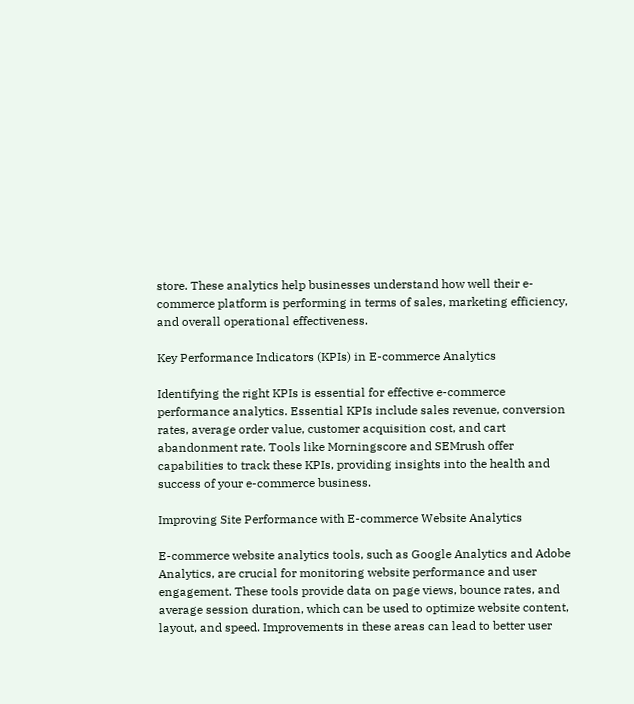store. These analytics help businesses understand how well their e-commerce platform is performing in terms of sales, marketing efficiency, and overall operational effectiveness.

Key Performance Indicators (KPIs) in E-commerce Analytics

Identifying the right KPIs is essential for effective e-commerce performance analytics. Essential KPIs include sales revenue, conversion rates, average order value, customer acquisition cost, and cart abandonment rate. Tools like Morningscore and SEMrush offer capabilities to track these KPIs, providing insights into the health and success of your e-commerce business.

Improving Site Performance with E-commerce Website Analytics

E-commerce website analytics tools, such as Google Analytics and Adobe Analytics, are crucial for monitoring website performance and user engagement. These tools provide data on page views, bounce rates, and average session duration, which can be used to optimize website content, layout, and speed. Improvements in these areas can lead to better user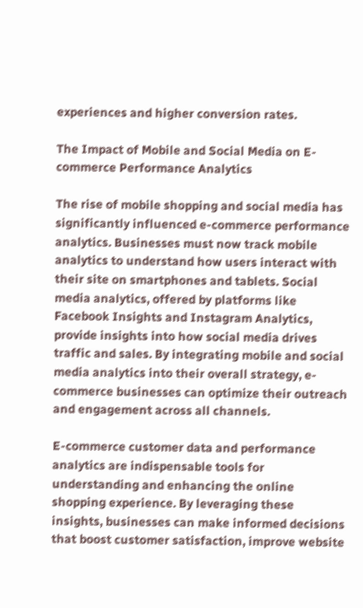experiences and higher conversion rates.

The Impact of Mobile and Social Media on E-commerce Performance Analytics

The rise of mobile shopping and social media has significantly influenced e-commerce performance analytics. Businesses must now track mobile analytics to understand how users interact with their site on smartphones and tablets. Social media analytics, offered by platforms like Facebook Insights and Instagram Analytics, provide insights into how social media drives traffic and sales. By integrating mobile and social media analytics into their overall strategy, e-commerce businesses can optimize their outreach and engagement across all channels.

E-commerce customer data and performance analytics are indispensable tools for understanding and enhancing the online shopping experience. By leveraging these insights, businesses can make informed decisions that boost customer satisfaction, improve website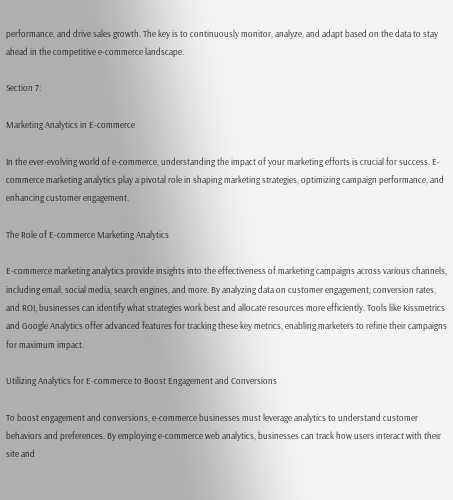performance, and drive sales growth. The key is to continuously monitor, analyze, and adapt based on the data to stay ahead in the competitive e-commerce landscape.

Section 7:

Marketing Analytics in E-commerce

In the ever-evolving world of e-commerce, understanding the impact of your marketing efforts is crucial for success. E-commerce marketing analytics play a pivotal role in shaping marketing strategies, optimizing campaign performance, and enhancing customer engagement.

The Role of E-commerce Marketing Analytics

E-commerce marketing analytics provide insights into the effectiveness of marketing campaigns across various channels, including email, social media, search engines, and more. By analyzing data on customer engagement, conversion rates, and ROI, businesses can identify what strategies work best and allocate resources more efficiently. Tools like Kissmetrics and Google Analytics offer advanced features for tracking these key metrics, enabling marketers to refine their campaigns for maximum impact.

Utilizing Analytics for E-commerce to Boost Engagement and Conversions

To boost engagement and conversions, e-commerce businesses must leverage analytics to understand customer behaviors and preferences. By employing e-commerce web analytics, businesses can track how users interact with their site and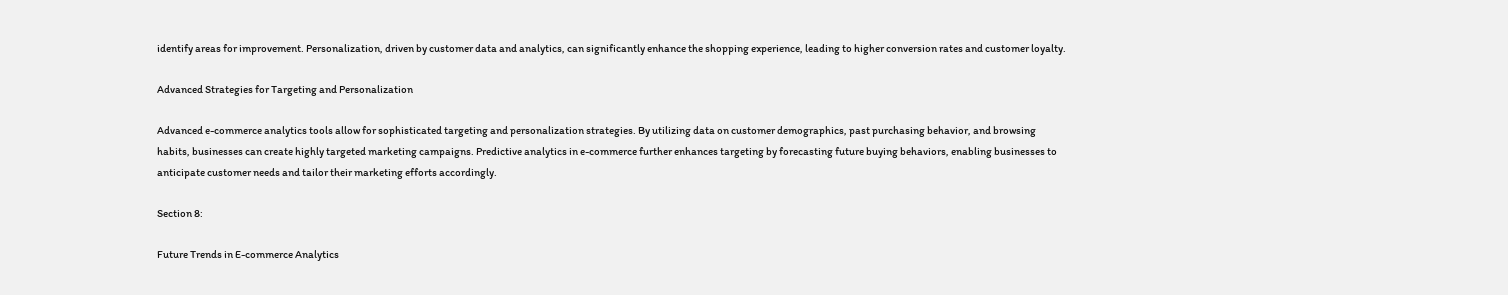identify areas for improvement. Personalization, driven by customer data and analytics, can significantly enhance the shopping experience, leading to higher conversion rates and customer loyalty.

Advanced Strategies for Targeting and Personalization

Advanced e-commerce analytics tools allow for sophisticated targeting and personalization strategies. By utilizing data on customer demographics, past purchasing behavior, and browsing habits, businesses can create highly targeted marketing campaigns. Predictive analytics in e-commerce further enhances targeting by forecasting future buying behaviors, enabling businesses to anticipate customer needs and tailor their marketing efforts accordingly.

Section 8:

Future Trends in E-commerce Analytics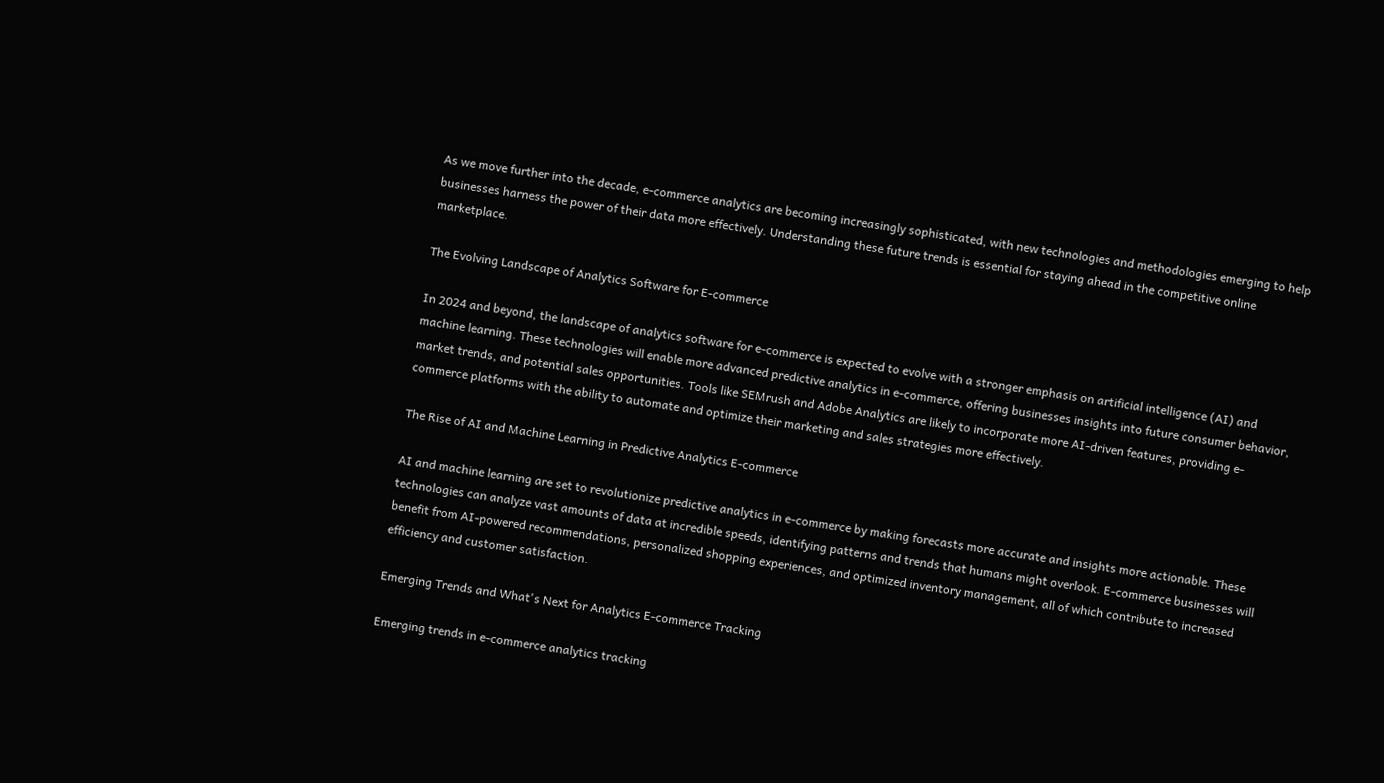As we move further into the decade, e-commerce analytics are becoming increasingly sophisticated, with new technologies and methodologies emerging to help businesses harness the power of their data more effectively. Understanding these future trends is essential for staying ahead in the competitive online marketplace.

The Evolving Landscape of Analytics Software for E-commerce

In 2024 and beyond, the landscape of analytics software for e-commerce is expected to evolve with a stronger emphasis on artificial intelligence (AI) and machine learning. These technologies will enable more advanced predictive analytics in e-commerce, offering businesses insights into future consumer behavior, market trends, and potential sales opportunities. Tools like SEMrush and Adobe Analytics are likely to incorporate more AI-driven features, providing e-commerce platforms with the ability to automate and optimize their marketing and sales strategies more effectively.

The Rise of AI and Machine Learning in Predictive Analytics E-commerce

AI and machine learning are set to revolutionize predictive analytics in e-commerce by making forecasts more accurate and insights more actionable. These technologies can analyze vast amounts of data at incredible speeds, identifying patterns and trends that humans might overlook. E-commerce businesses will benefit from AI-powered recommendations, personalized shopping experiences, and optimized inventory management, all of which contribute to increased efficiency and customer satisfaction.

Emerging Trends and What's Next for Analytics E-commerce Tracking

Emerging trends in e-commerce analytics tracking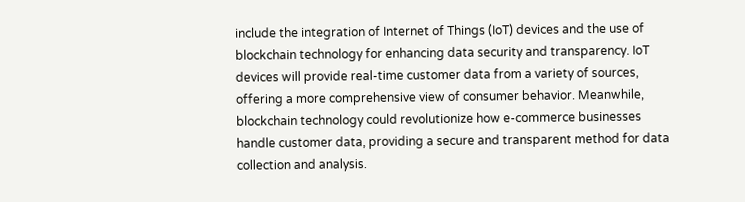include the integration of Internet of Things (IoT) devices and the use of blockchain technology for enhancing data security and transparency. IoT devices will provide real-time customer data from a variety of sources, offering a more comprehensive view of consumer behavior. Meanwhile, blockchain technology could revolutionize how e-commerce businesses handle customer data, providing a secure and transparent method for data collection and analysis.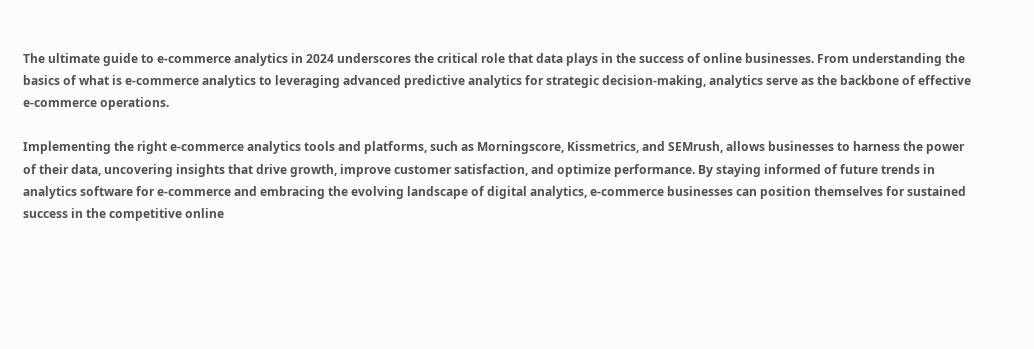The ultimate guide to e-commerce analytics in 2024 underscores the critical role that data plays in the success of online businesses. From understanding the basics of what is e-commerce analytics to leveraging advanced predictive analytics for strategic decision-making, analytics serve as the backbone of effective e-commerce operations.

Implementing the right e-commerce analytics tools and platforms, such as Morningscore, Kissmetrics, and SEMrush, allows businesses to harness the power of their data, uncovering insights that drive growth, improve customer satisfaction, and optimize performance. By staying informed of future trends in analytics software for e-commerce and embracing the evolving landscape of digital analytics, e-commerce businesses can position themselves for sustained success in the competitive online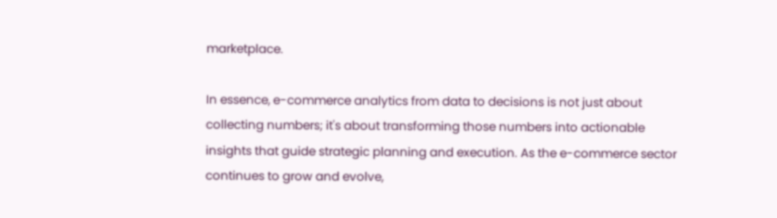marketplace.

In essence, e-commerce analytics from data to decisions is not just about collecting numbers; it's about transforming those numbers into actionable insights that guide strategic planning and execution. As the e-commerce sector continues to grow and evolve,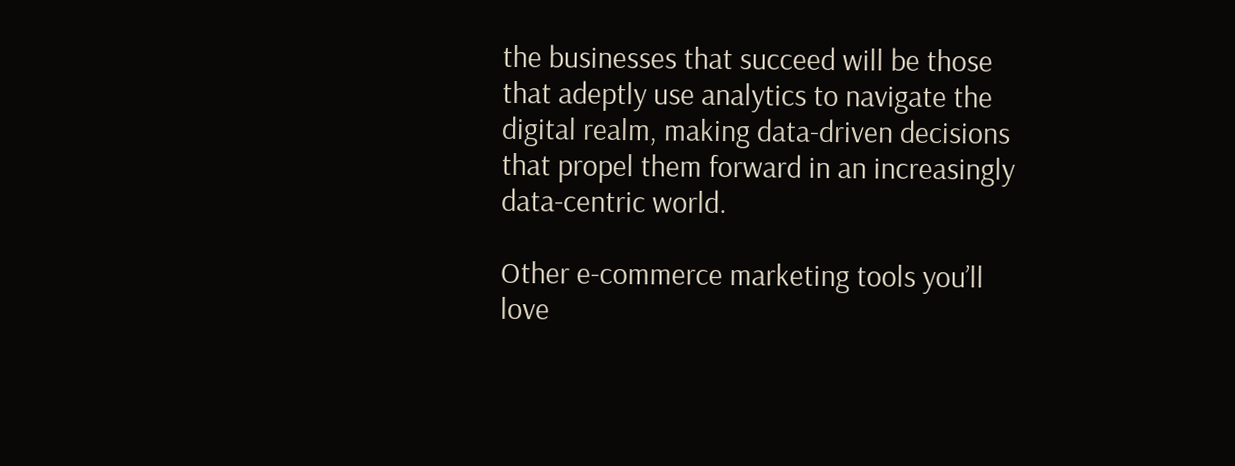the businesses that succeed will be those that adeptly use analytics to navigate the digital realm, making data-driven decisions that propel them forward in an increasingly data-centric world.

Other e-commerce marketing tools you’ll love